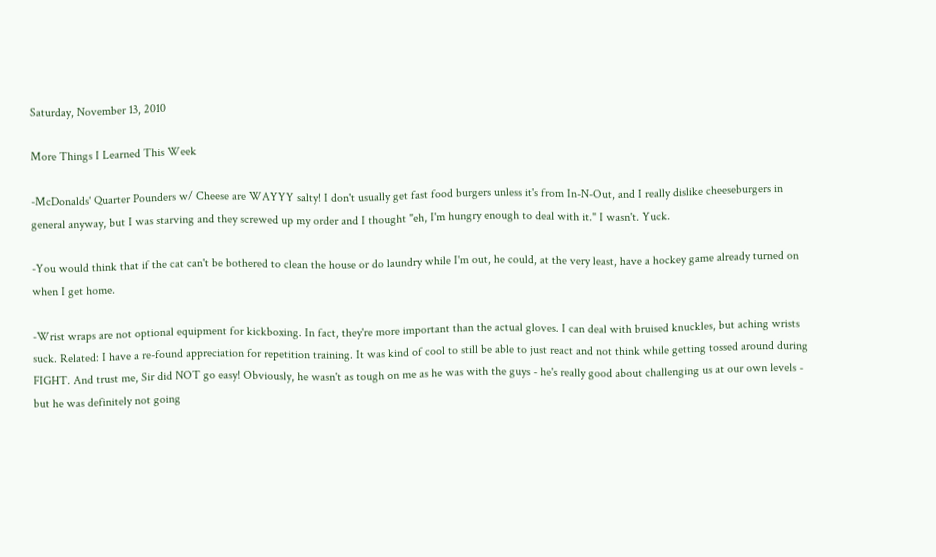Saturday, November 13, 2010

More Things I Learned This Week

-McDonalds' Quarter Pounders w/ Cheese are WAYYY salty! I don't usually get fast food burgers unless it's from In-N-Out, and I really dislike cheeseburgers in general anyway, but I was starving and they screwed up my order and I thought "eh, I'm hungry enough to deal with it." I wasn't. Yuck.

-You would think that if the cat can't be bothered to clean the house or do laundry while I'm out, he could, at the very least, have a hockey game already turned on when I get home.

-Wrist wraps are not optional equipment for kickboxing. In fact, they're more important than the actual gloves. I can deal with bruised knuckles, but aching wrists suck. Related: I have a re-found appreciation for repetition training. It was kind of cool to still be able to just react and not think while getting tossed around during FIGHT. And trust me, Sir did NOT go easy! Obviously, he wasn't as tough on me as he was with the guys - he's really good about challenging us at our own levels - but he was definitely not going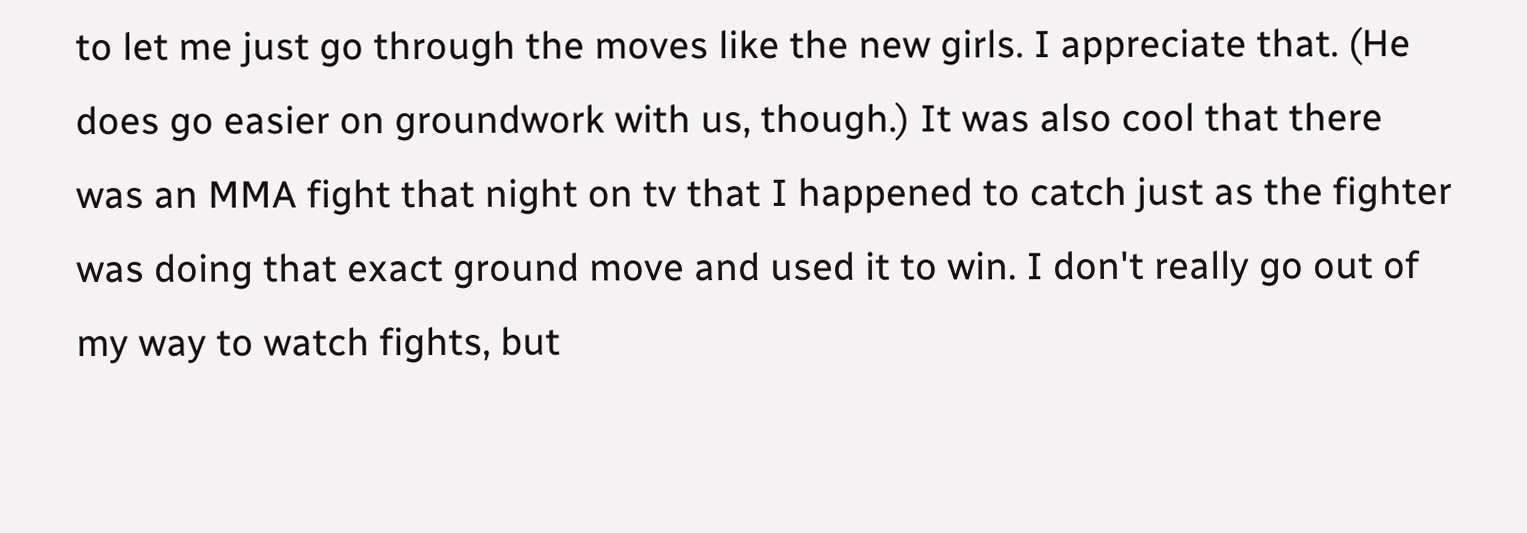to let me just go through the moves like the new girls. I appreciate that. (He does go easier on groundwork with us, though.) It was also cool that there was an MMA fight that night on tv that I happened to catch just as the fighter was doing that exact ground move and used it to win. I don't really go out of my way to watch fights, but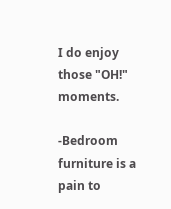I do enjoy those "OH!" moments.

-Bedroom furniture is a pain to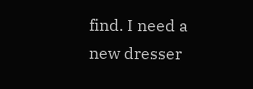find. I need a new dresser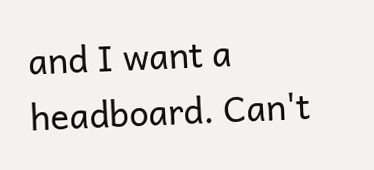and I want a headboard. Can't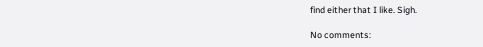find either that I like. Sigh.

No comments: